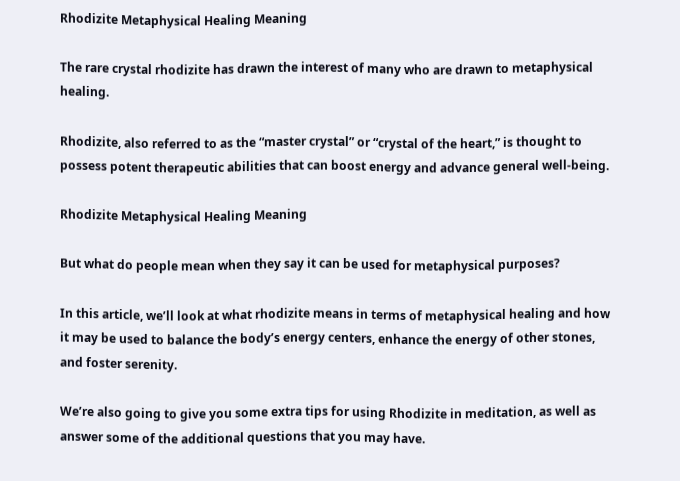Rhodizite Metaphysical Healing Meaning

The rare crystal rhodizite has drawn the interest of many who are drawn to metaphysical healing.

Rhodizite, also referred to as the “master crystal” or “crystal of the heart,” is thought to possess potent therapeutic abilities that can boost energy and advance general well-being.

Rhodizite Metaphysical Healing Meaning

But what do people mean when they say it can be used for metaphysical purposes?

In this article, we’ll look at what rhodizite means in terms of metaphysical healing and how it may be used to balance the body’s energy centers, enhance the energy of other stones, and foster serenity.

We’re also going to give you some extra tips for using Rhodizite in meditation, as well as answer some of the additional questions that you may have.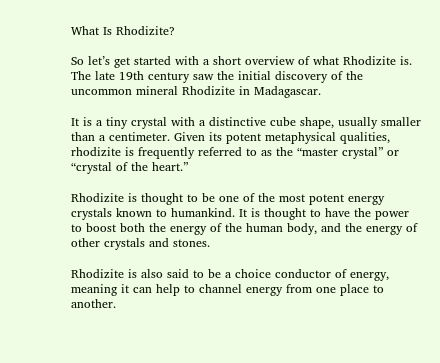What Is Rhodizite?

So let’s get started with a short overview of what Rhodizite is. The late 19th century saw the initial discovery of the uncommon mineral Rhodizite in Madagascar.

It is a tiny crystal with a distinctive cube shape, usually smaller than a centimeter. Given its potent metaphysical qualities, rhodizite is frequently referred to as the “master crystal” or “crystal of the heart.”

Rhodizite is thought to be one of the most potent energy crystals known to humankind. It is thought to have the power to boost both the energy of the human body, and the energy of other crystals and stones.

Rhodizite is also said to be a choice conductor of energy, meaning it can help to channel energy from one place to another.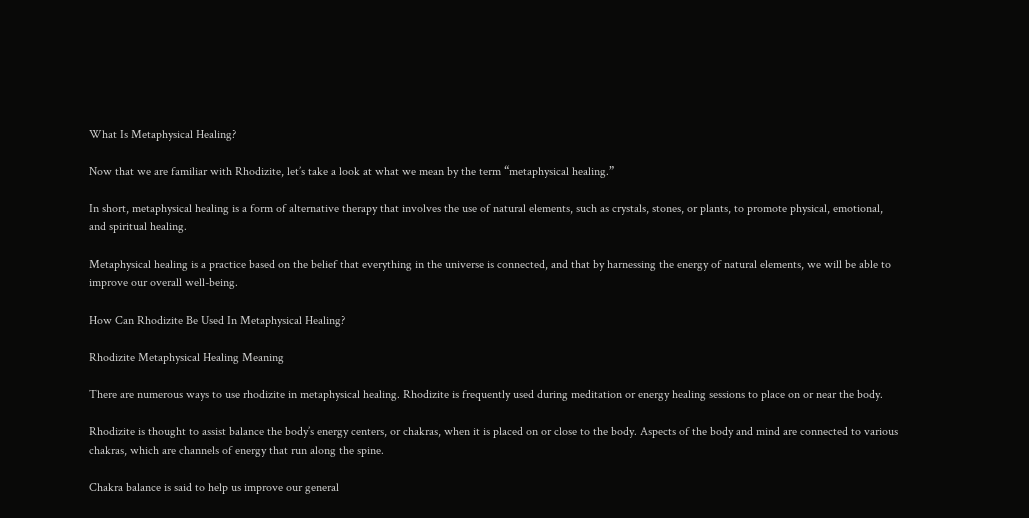What Is Metaphysical Healing?

Now that we are familiar with Rhodizite, let’s take a look at what we mean by the term “metaphysical healing.”

In short, metaphysical healing is a form of alternative therapy that involves the use of natural elements, such as crystals, stones, or plants, to promote physical, emotional, and spiritual healing.

Metaphysical healing is a practice based on the belief that everything in the universe is connected, and that by harnessing the energy of natural elements, we will be able to improve our overall well-being.

How Can Rhodizite Be Used In Metaphysical Healing?

Rhodizite Metaphysical Healing Meaning

There are numerous ways to use rhodizite in metaphysical healing. Rhodizite is frequently used during meditation or energy healing sessions to place on or near the body.

Rhodizite is thought to assist balance the body’s energy centers, or chakras, when it is placed on or close to the body. Aspects of the body and mind are connected to various chakras, which are channels of energy that run along the spine.

Chakra balance is said to help us improve our general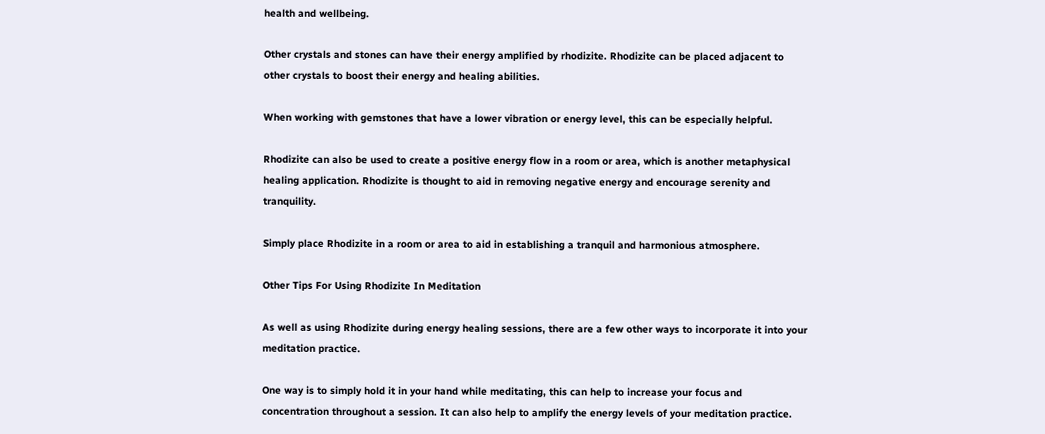health and wellbeing.

Other crystals and stones can have their energy amplified by rhodizite. Rhodizite can be placed adjacent to other crystals to boost their energy and healing abilities.

When working with gemstones that have a lower vibration or energy level, this can be especially helpful.

Rhodizite can also be used to create a positive energy flow in a room or area, which is another metaphysical healing application. Rhodizite is thought to aid in removing negative energy and encourage serenity and tranquility.

Simply place Rhodizite in a room or area to aid in establishing a tranquil and harmonious atmosphere.

Other Tips For Using Rhodizite In Meditation

As well as using Rhodizite during energy healing sessions, there are a few other ways to incorporate it into your meditation practice.

One way is to simply hold it in your hand while meditating, this can help to increase your focus and concentration throughout a session. It can also help to amplify the energy levels of your meditation practice.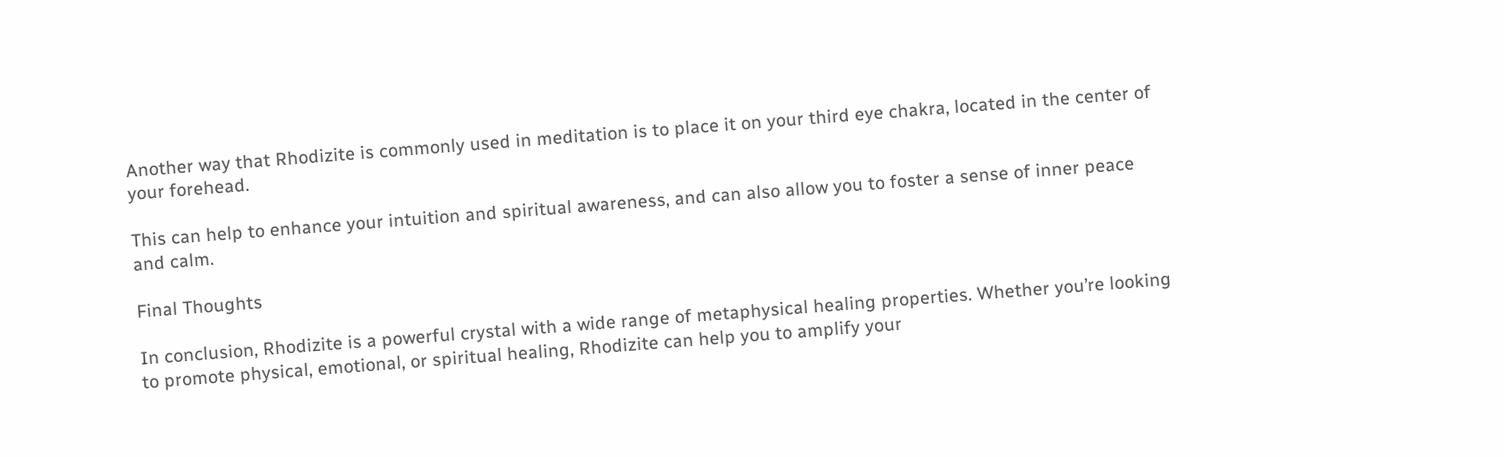Another way that Rhodizite is commonly used in meditation is to place it on your third eye chakra, located in the center of your forehead.

This can help to enhance your intuition and spiritual awareness, and can also allow you to foster a sense of inner peace and calm.

Final Thoughts

In conclusion, Rhodizite is a powerful crystal with a wide range of metaphysical healing properties. Whether you’re looking to promote physical, emotional, or spiritual healing, Rhodizite can help you to amplify your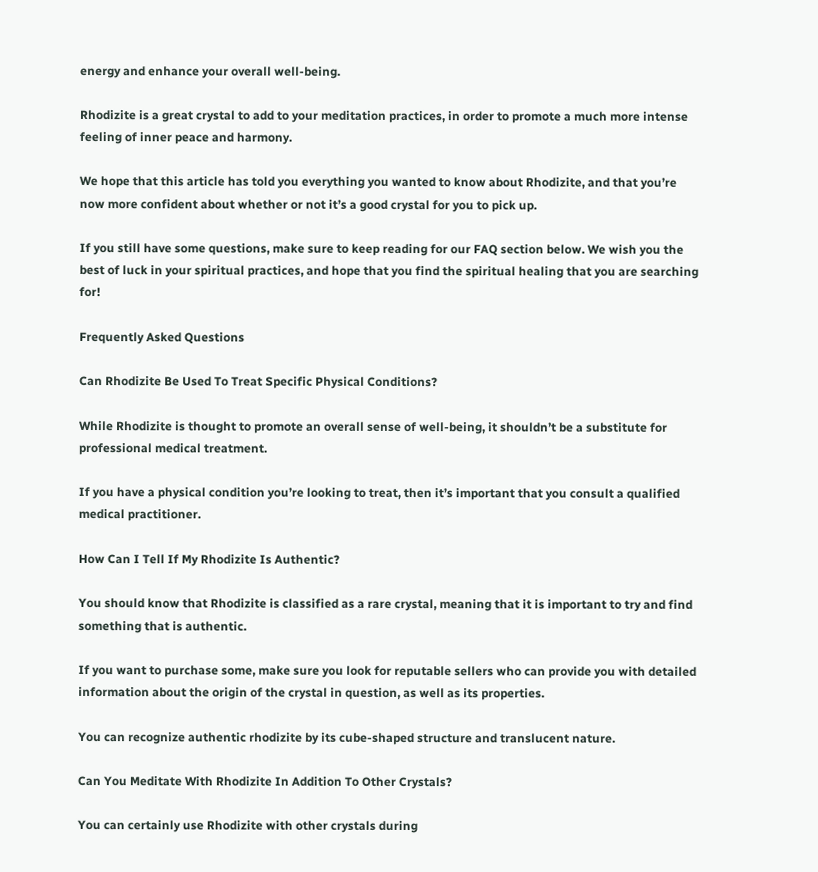energy and enhance your overall well-being.

Rhodizite is a great crystal to add to your meditation practices, in order to promote a much more intense feeling of inner peace and harmony.

We hope that this article has told you everything you wanted to know about Rhodizite, and that you’re now more confident about whether or not it’s a good crystal for you to pick up.

If you still have some questions, make sure to keep reading for our FAQ section below. We wish you the best of luck in your spiritual practices, and hope that you find the spiritual healing that you are searching for!

Frequently Asked Questions

Can Rhodizite Be Used To Treat Specific Physical Conditions?

While Rhodizite is thought to promote an overall sense of well-being, it shouldn’t be a substitute for professional medical treatment.

If you have a physical condition you’re looking to treat, then it’s important that you consult a qualified medical practitioner.

How Can I Tell If My Rhodizite Is Authentic?

You should know that Rhodizite is classified as a rare crystal, meaning that it is important to try and find something that is authentic.

If you want to purchase some, make sure you look for reputable sellers who can provide you with detailed information about the origin of the crystal in question, as well as its properties.

You can recognize authentic rhodizite by its cube-shaped structure and translucent nature.

Can You Meditate With Rhodizite In Addition To Other Crystals?

You can certainly use Rhodizite with other crystals during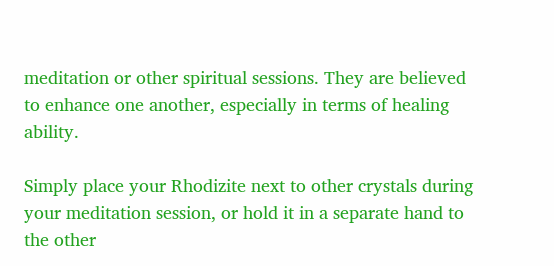meditation or other spiritual sessions. They are believed to enhance one another, especially in terms of healing ability.

Simply place your Rhodizite next to other crystals during your meditation session, or hold it in a separate hand to the other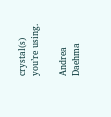crystal(s) you’re using.

Andrea Daehma